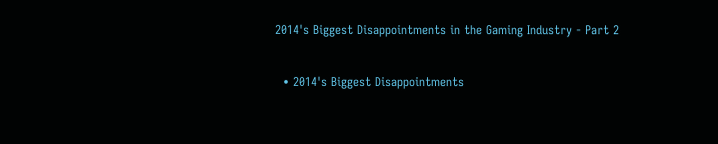2014's Biggest Disappointments in the Gaming Industry - Part 2


  • 2014's Biggest Disappointments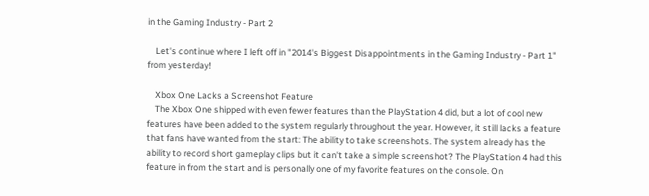in the Gaming Industry - Part 2

    Let's continue where I left off in "2014's Biggest Disappointments in the Gaming Industry - Part 1" from yesterday!

    Xbox One Lacks a Screenshot Feature
    The Xbox One shipped with even fewer features than the PlayStation 4 did, but a lot of cool new features have been added to the system regularly throughout the year. However, it still lacks a feature that fans have wanted from the start: The ability to take screenshots. The system already has the ability to record short gameplay clips but it can't take a simple screenshot? The PlayStation 4 had this feature in from the start and is personally one of my favorite features on the console. On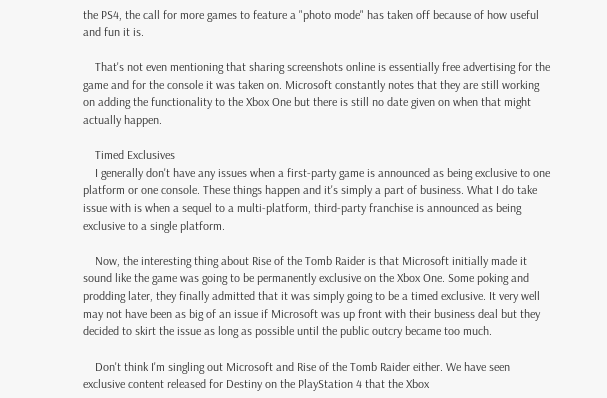the PS4, the call for more games to feature a "photo mode" has taken off because of how useful and fun it is.

    That's not even mentioning that sharing screenshots online is essentially free advertising for the game and for the console it was taken on. Microsoft constantly notes that they are still working on adding the functionality to the Xbox One but there is still no date given on when that might actually happen.

    Timed Exclusives
    I generally don't have any issues when a first-party game is announced as being exclusive to one platform or one console. These things happen and it's simply a part of business. What I do take issue with is when a sequel to a multi-platform, third-party franchise is announced as being exclusive to a single platform.

    Now, the interesting thing about Rise of the Tomb Raider is that Microsoft initially made it sound like the game was going to be permanently exclusive on the Xbox One. Some poking and prodding later, they finally admitted that it was simply going to be a timed exclusive. It very well may not have been as big of an issue if Microsoft was up front with their business deal but they decided to skirt the issue as long as possible until the public outcry became too much.

    Don't think I'm singling out Microsoft and Rise of the Tomb Raider either. We have seen exclusive content released for Destiny on the PlayStation 4 that the Xbox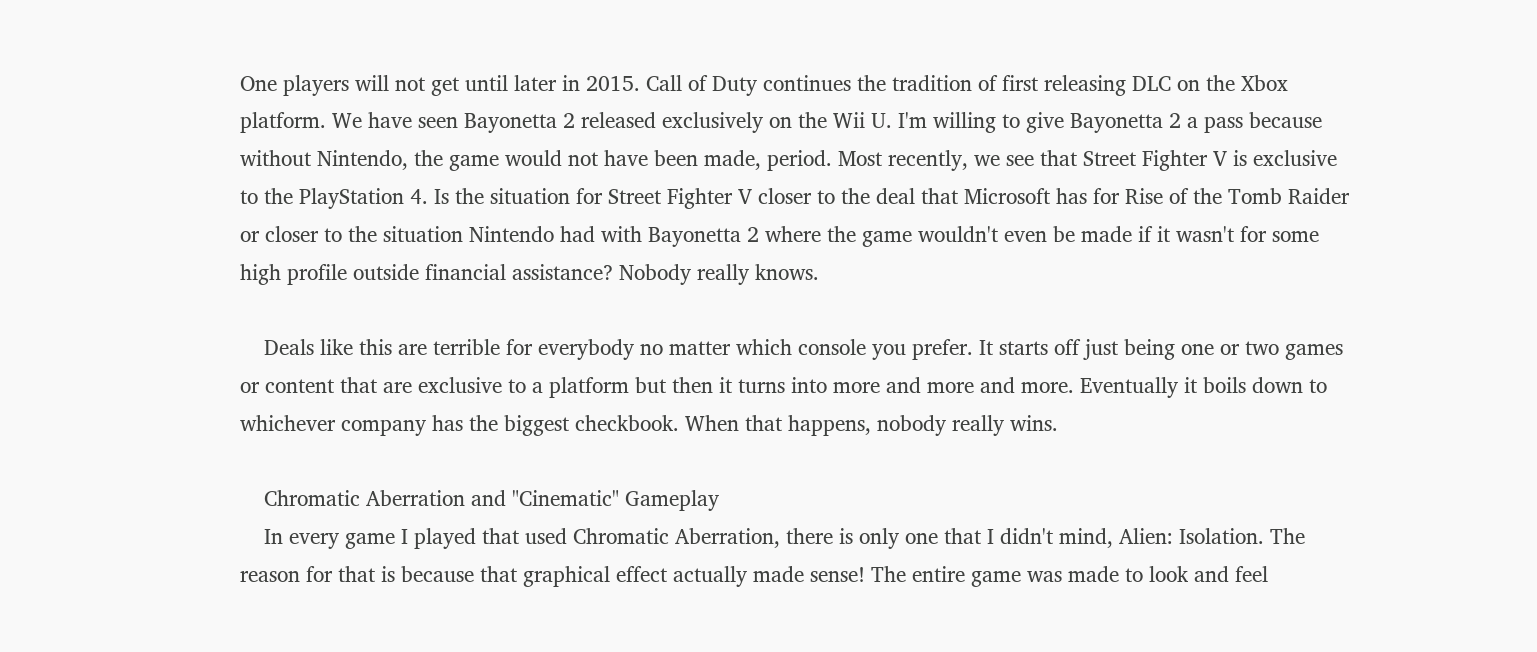One players will not get until later in 2015. Call of Duty continues the tradition of first releasing DLC on the Xbox platform. We have seen Bayonetta 2 released exclusively on the Wii U. I'm willing to give Bayonetta 2 a pass because without Nintendo, the game would not have been made, period. Most recently, we see that Street Fighter V is exclusive to the PlayStation 4. Is the situation for Street Fighter V closer to the deal that Microsoft has for Rise of the Tomb Raider or closer to the situation Nintendo had with Bayonetta 2 where the game wouldn't even be made if it wasn't for some high profile outside financial assistance? Nobody really knows.

    Deals like this are terrible for everybody no matter which console you prefer. It starts off just being one or two games or content that are exclusive to a platform but then it turns into more and more and more. Eventually it boils down to whichever company has the biggest checkbook. When that happens, nobody really wins.

    Chromatic Aberration and "Cinematic" Gameplay
    In every game I played that used Chromatic Aberration, there is only one that I didn't mind, Alien: Isolation. The reason for that is because that graphical effect actually made sense! The entire game was made to look and feel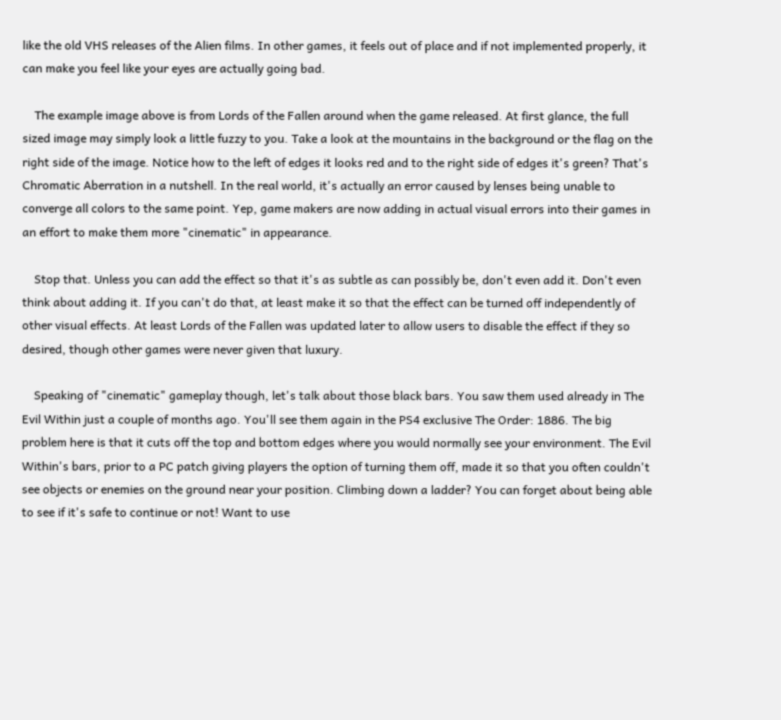like the old VHS releases of the Alien films. In other games, it feels out of place and if not implemented properly, it can make you feel like your eyes are actually going bad.

    The example image above is from Lords of the Fallen around when the game released. At first glance, the full sized image may simply look a little fuzzy to you. Take a look at the mountains in the background or the flag on the right side of the image. Notice how to the left of edges it looks red and to the right side of edges it's green? That's Chromatic Aberration in a nutshell. In the real world, it's actually an error caused by lenses being unable to converge all colors to the same point. Yep, game makers are now adding in actual visual errors into their games in an effort to make them more "cinematic" in appearance.

    Stop that. Unless you can add the effect so that it's as subtle as can possibly be, don't even add it. Don't even think about adding it. If you can't do that, at least make it so that the effect can be turned off independently of other visual effects. At least Lords of the Fallen was updated later to allow users to disable the effect if they so desired, though other games were never given that luxury.

    Speaking of "cinematic" gameplay though, let's talk about those black bars. You saw them used already in The Evil Within just a couple of months ago. You'll see them again in the PS4 exclusive The Order: 1886. The big problem here is that it cuts off the top and bottom edges where you would normally see your environment. The Evil Within's bars, prior to a PC patch giving players the option of turning them off, made it so that you often couldn't see objects or enemies on the ground near your position. Climbing down a ladder? You can forget about being able to see if it's safe to continue or not! Want to use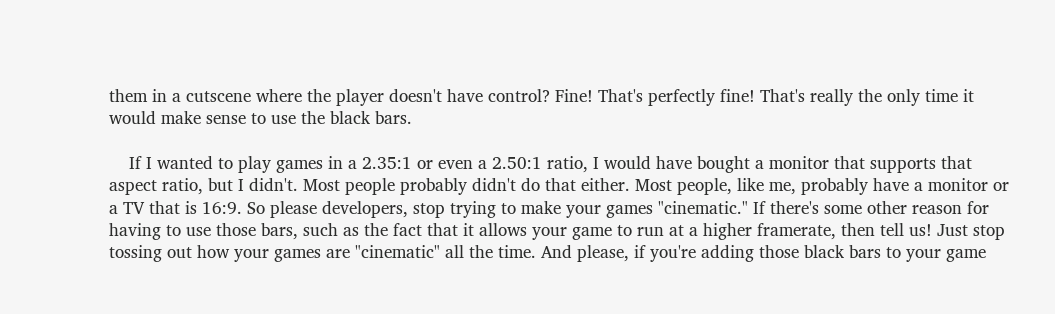them in a cutscene where the player doesn't have control? Fine! That's perfectly fine! That's really the only time it would make sense to use the black bars.

    If I wanted to play games in a 2.35:1 or even a 2.50:1 ratio, I would have bought a monitor that supports that aspect ratio, but I didn't. Most people probably didn't do that either. Most people, like me, probably have a monitor or a TV that is 16:9. So please developers, stop trying to make your games "cinematic." If there's some other reason for having to use those bars, such as the fact that it allows your game to run at a higher framerate, then tell us! Just stop tossing out how your games are "cinematic" all the time. And please, if you're adding those black bars to your game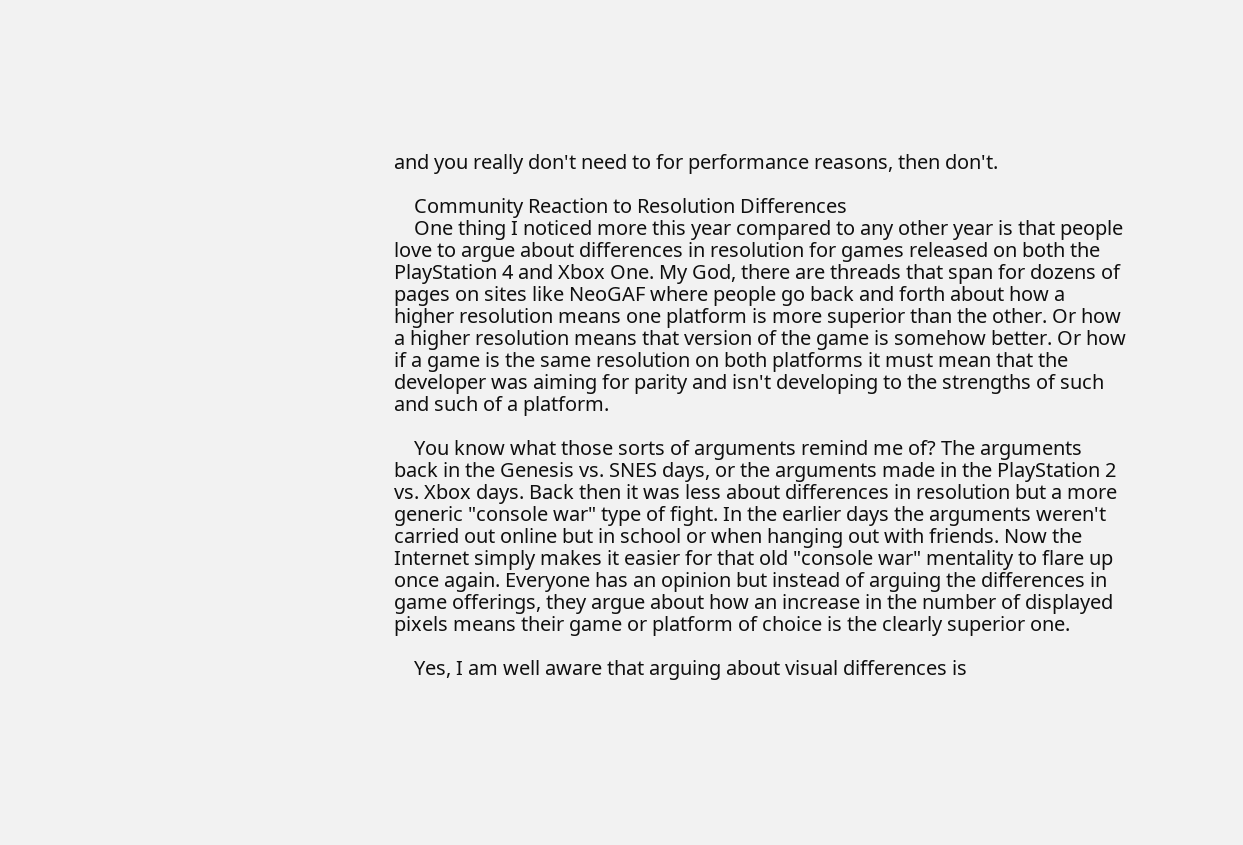and you really don't need to for performance reasons, then don't.

    Community Reaction to Resolution Differences
    One thing I noticed more this year compared to any other year is that people love to argue about differences in resolution for games released on both the PlayStation 4 and Xbox One. My God, there are threads that span for dozens of pages on sites like NeoGAF where people go back and forth about how a higher resolution means one platform is more superior than the other. Or how a higher resolution means that version of the game is somehow better. Or how if a game is the same resolution on both platforms it must mean that the developer was aiming for parity and isn't developing to the strengths of such and such of a platform.

    You know what those sorts of arguments remind me of? The arguments back in the Genesis vs. SNES days, or the arguments made in the PlayStation 2 vs. Xbox days. Back then it was less about differences in resolution but a more generic "console war" type of fight. In the earlier days the arguments weren't carried out online but in school or when hanging out with friends. Now the Internet simply makes it easier for that old "console war" mentality to flare up once again. Everyone has an opinion but instead of arguing the differences in game offerings, they argue about how an increase in the number of displayed pixels means their game or platform of choice is the clearly superior one.

    Yes, I am well aware that arguing about visual differences is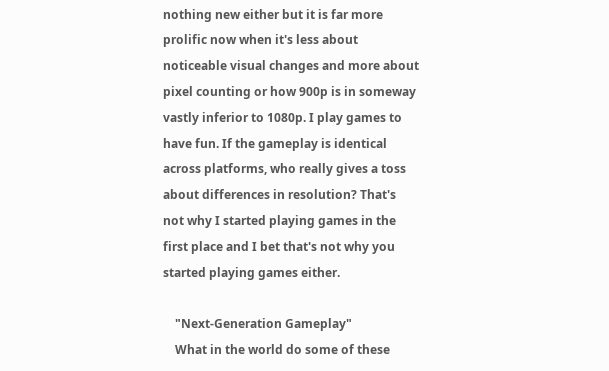nothing new either but it is far more prolific now when it's less about noticeable visual changes and more about pixel counting or how 900p is in someway vastly inferior to 1080p. I play games to have fun. If the gameplay is identical across platforms, who really gives a toss about differences in resolution? That's not why I started playing games in the first place and I bet that's not why you started playing games either.

    "Next-Generation Gameplay"
    What in the world do some of these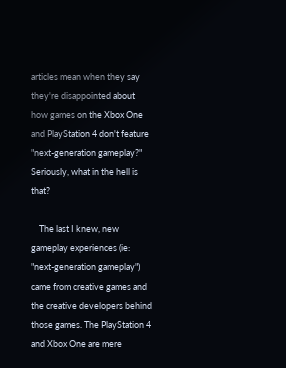articles mean when they say they're disappointed about how games on the Xbox One and PlayStation 4 don't feature "next-generation gameplay?" Seriously, what in the hell is that?

    The last I knew, new gameplay experiences (ie: "next-generation gameplay") came from creative games and the creative developers behind those games. The PlayStation 4 and Xbox One are mere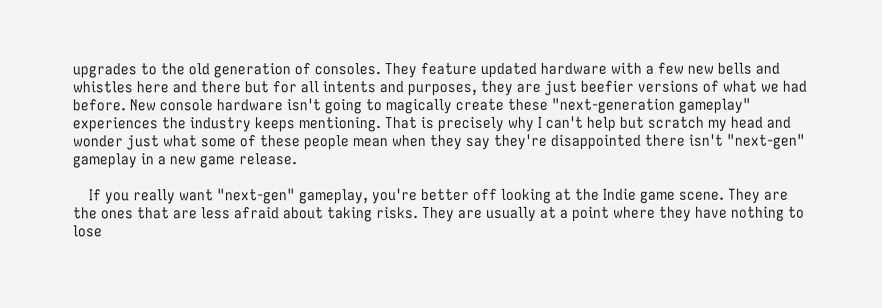upgrades to the old generation of consoles. They feature updated hardware with a few new bells and whistles here and there but for all intents and purposes, they are just beefier versions of what we had before. New console hardware isn't going to magically create these "next-generation gameplay" experiences the industry keeps mentioning. That is precisely why I can't help but scratch my head and wonder just what some of these people mean when they say they're disappointed there isn't "next-gen" gameplay in a new game release.

    If you really want "next-gen" gameplay, you're better off looking at the Indie game scene. They are the ones that are less afraid about taking risks. They are usually at a point where they have nothing to lose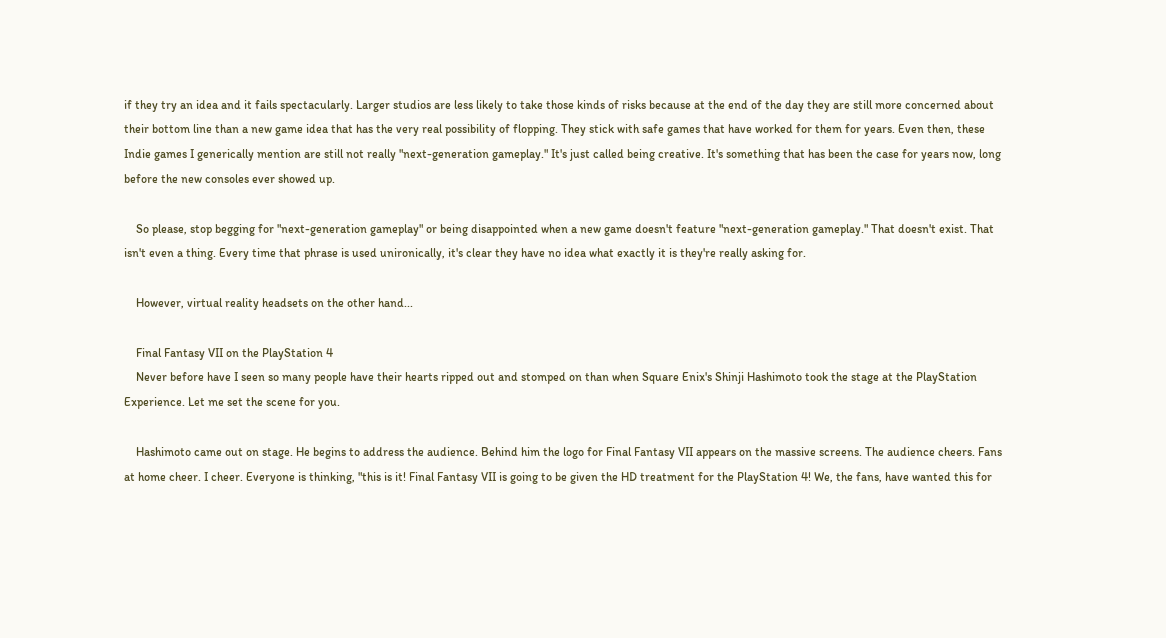if they try an idea and it fails spectacularly. Larger studios are less likely to take those kinds of risks because at the end of the day they are still more concerned about their bottom line than a new game idea that has the very real possibility of flopping. They stick with safe games that have worked for them for years. Even then, these Indie games I generically mention are still not really "next-generation gameplay." It's just called being creative. It's something that has been the case for years now, long before the new consoles ever showed up.

    So please, stop begging for "next-generation gameplay" or being disappointed when a new game doesn't feature "next-generation gameplay." That doesn't exist. That isn't even a thing. Every time that phrase is used unironically, it's clear they have no idea what exactly it is they're really asking for.

    However, virtual reality headsets on the other hand...

    Final Fantasy VII on the PlayStation 4
    Never before have I seen so many people have their hearts ripped out and stomped on than when Square Enix's Shinji Hashimoto took the stage at the PlayStation Experience. Let me set the scene for you.

    Hashimoto came out on stage. He begins to address the audience. Behind him the logo for Final Fantasy VII appears on the massive screens. The audience cheers. Fans at home cheer. I cheer. Everyone is thinking, "this is it! Final Fantasy VII is going to be given the HD treatment for the PlayStation 4! We, the fans, have wanted this for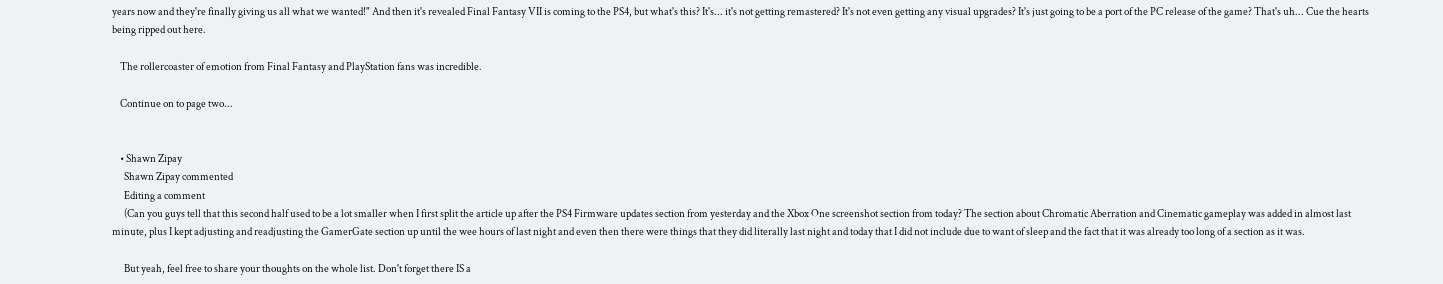years now and they're finally giving us all what we wanted!" And then it's revealed Final Fantasy VII is coming to the PS4, but what's this? It's... it's not getting remastered? It's not even getting any visual upgrades? It's just going to be a port of the PC release of the game? That's uh... Cue the hearts being ripped out here.

    The rollercoaster of emotion from Final Fantasy and PlayStation fans was incredible.

    Continue on to page two...


    • Shawn Zipay
      Shawn Zipay commented
      Editing a comment
      (Can you guys tell that this second half used to be a lot smaller when I first split the article up after the PS4 Firmware updates section from yesterday and the Xbox One screenshot section from today? The section about Chromatic Aberration and Cinematic gameplay was added in almost last minute, plus I kept adjusting and readjusting the GamerGate section up until the wee hours of last night and even then there were things that they did literally last night and today that I did not include due to want of sleep and the fact that it was already too long of a section as it was.

      But yeah, feel free to share your thoughts on the whole list. Don't forget there IS a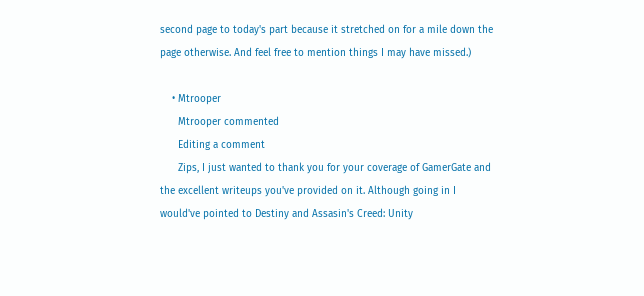second page to today's part because it stretched on for a mile down the page otherwise. And feel free to mention things I may have missed.)

    • Mtrooper
      Mtrooper commented
      Editing a comment
      Zips, I just wanted to thank you for your coverage of GamerGate and the excellent writeups you've provided on it. Although going in I would've pointed to Destiny and Assasin's Creed: Unity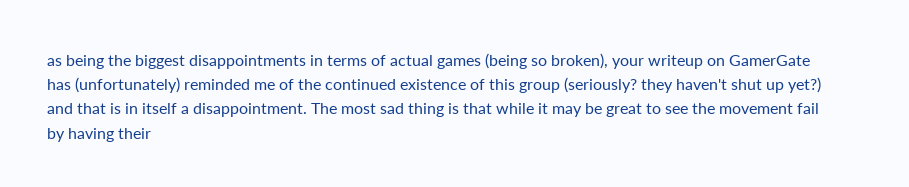as being the biggest disappointments in terms of actual games (being so broken), your writeup on GamerGate has (unfortunately) reminded me of the continued existence of this group (seriously? they haven't shut up yet?) and that is in itself a disappointment. The most sad thing is that while it may be great to see the movement fail by having their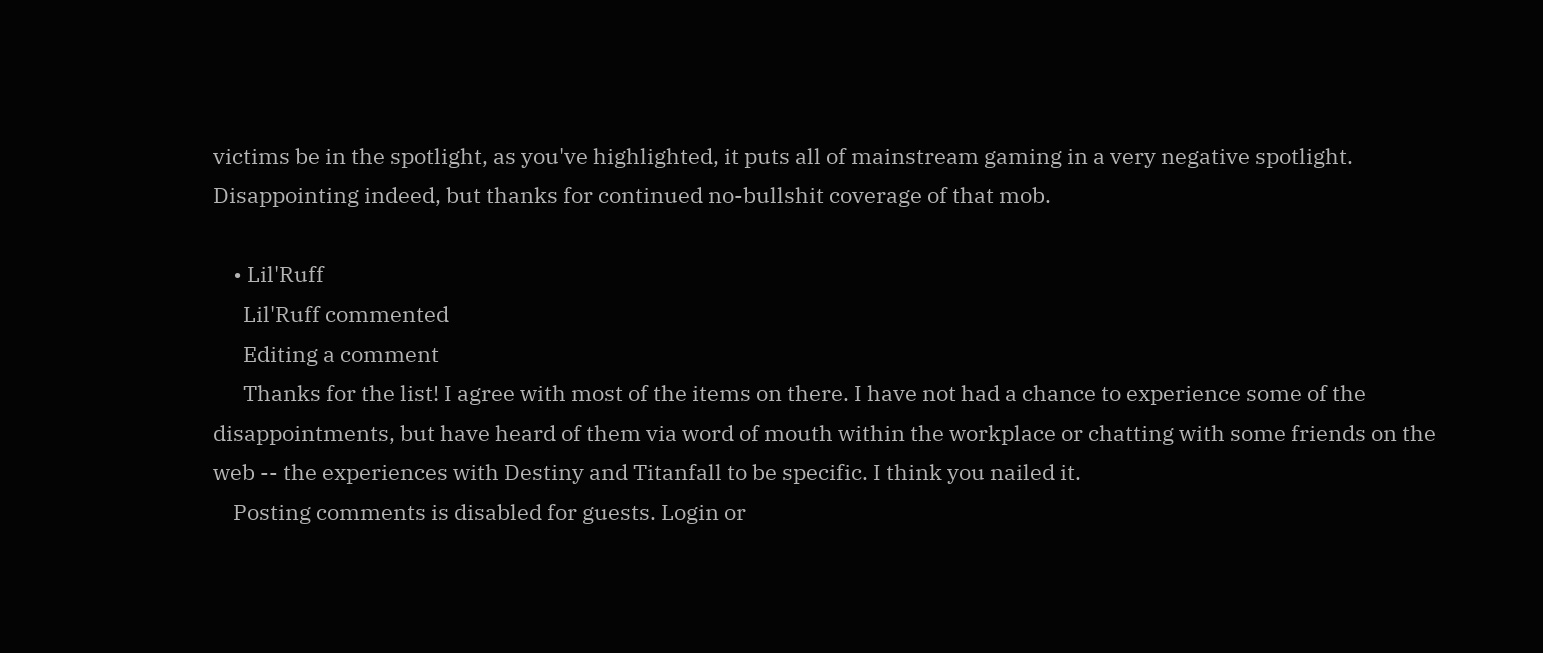victims be in the spotlight, as you've highlighted, it puts all of mainstream gaming in a very negative spotlight. Disappointing indeed, but thanks for continued no-bullshit coverage of that mob.

    • Lil'Ruff
      Lil'Ruff commented
      Editing a comment
      Thanks for the list! I agree with most of the items on there. I have not had a chance to experience some of the disappointments, but have heard of them via word of mouth within the workplace or chatting with some friends on the web -- the experiences with Destiny and Titanfall to be specific. I think you nailed it.
    Posting comments is disabled for guests. Login or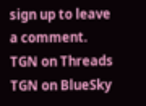sign up to leave a comment.
TGN on Threads TGN on BlueSky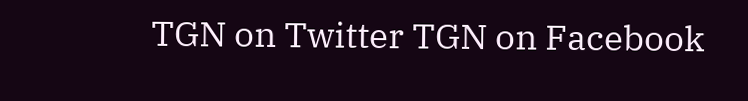TGN on Twitter TGN on Facebook